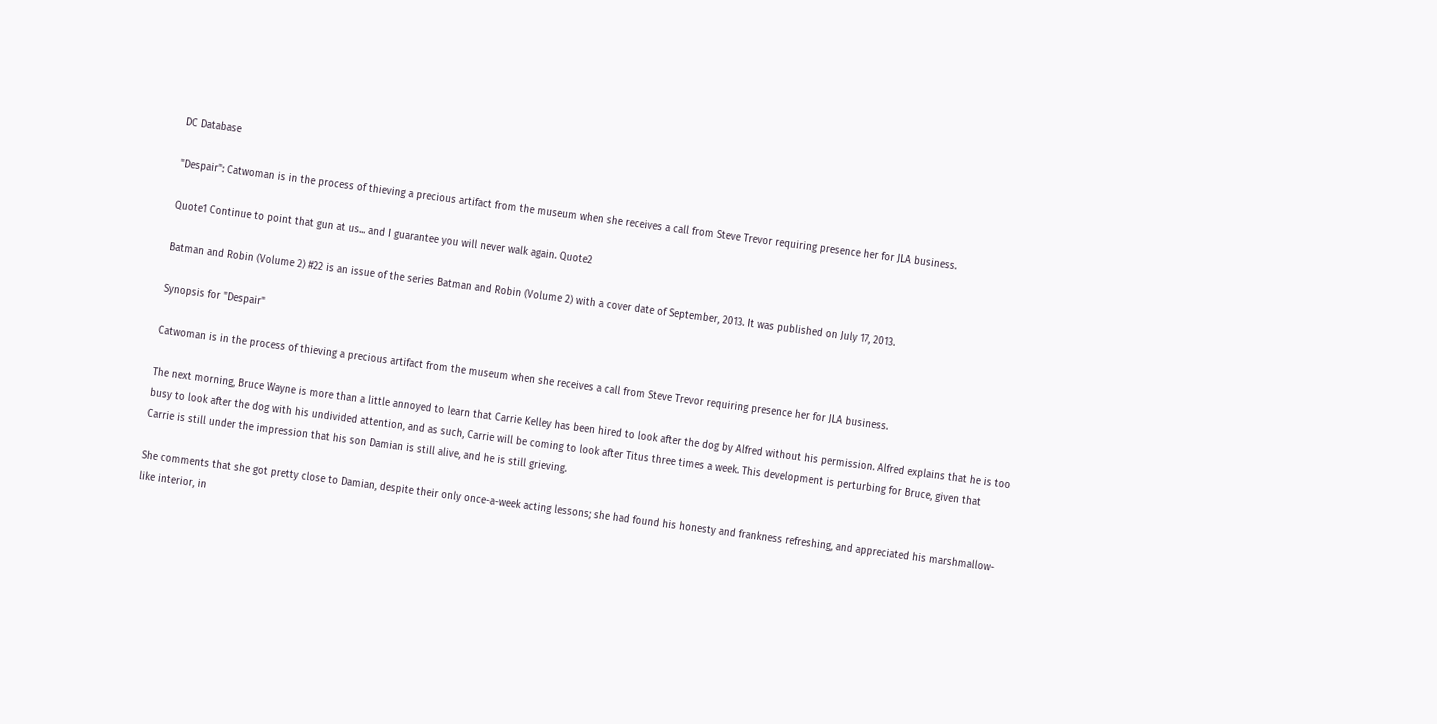DC Database

"Despair": Catwoman is in the process of thieving a precious artifact from the museum when she receives a call from Steve Trevor requiring presence her for JLA business.

Quote1 Continue to point that gun at us... and I guarantee you will never walk again. Quote2

Batman and Robin (Volume 2) #22 is an issue of the series Batman and Robin (Volume 2) with a cover date of September, 2013. It was published on July 17, 2013.

Synopsis for "Despair"

Catwoman is in the process of thieving a precious artifact from the museum when she receives a call from Steve Trevor requiring presence her for JLA business.

The next morning, Bruce Wayne is more than a little annoyed to learn that Carrie Kelley has been hired to look after the dog by Alfred without his permission. Alfred explains that he is too busy to look after the dog with his undivided attention, and as such, Carrie will be coming to look after Titus three times a week. This development is perturbing for Bruce, given that Carrie is still under the impression that his son Damian is still alive, and he is still grieving.

She comments that she got pretty close to Damian, despite their only once-a-week acting lessons; she had found his honesty and frankness refreshing, and appreciated his marshmallow-like interior, in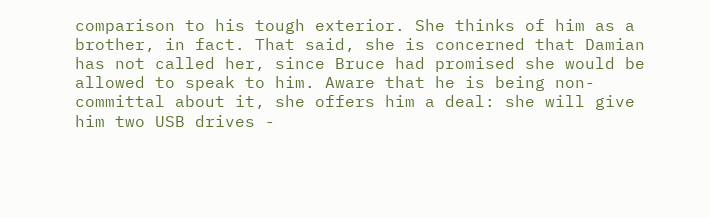comparison to his tough exterior. She thinks of him as a brother, in fact. That said, she is concerned that Damian has not called her, since Bruce had promised she would be allowed to speak to him. Aware that he is being non-committal about it, she offers him a deal: she will give him two USB drives -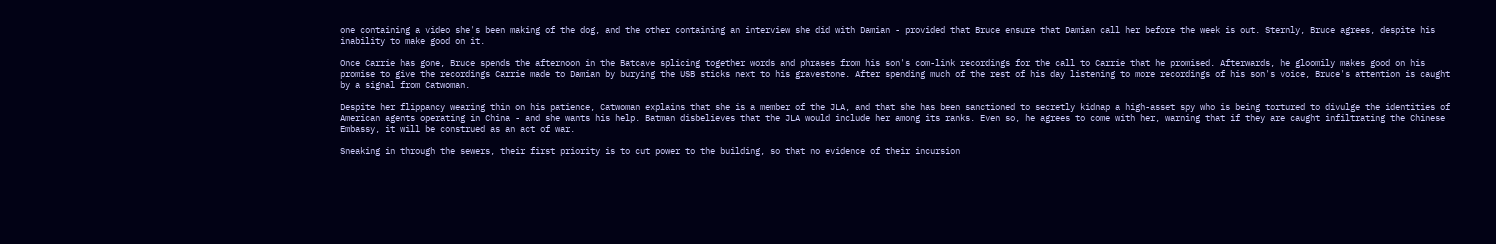one containing a video she's been making of the dog, and the other containing an interview she did with Damian - provided that Bruce ensure that Damian call her before the week is out. Sternly, Bruce agrees, despite his inability to make good on it.

Once Carrie has gone, Bruce spends the afternoon in the Batcave splicing together words and phrases from his son's com-link recordings for the call to Carrie that he promised. Afterwards, he gloomily makes good on his promise to give the recordings Carrie made to Damian by burying the USB sticks next to his gravestone. After spending much of the rest of his day listening to more recordings of his son's voice, Bruce's attention is caught by a signal from Catwoman.

Despite her flippancy wearing thin on his patience, Catwoman explains that she is a member of the JLA, and that she has been sanctioned to secretly kidnap a high-asset spy who is being tortured to divulge the identities of American agents operating in China - and she wants his help. Batman disbelieves that the JLA would include her among its ranks. Even so, he agrees to come with her, warning that if they are caught infiltrating the Chinese Embassy, it will be construed as an act of war.

Sneaking in through the sewers, their first priority is to cut power to the building, so that no evidence of their incursion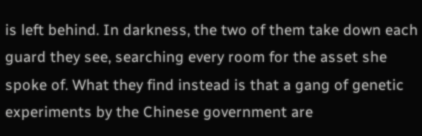is left behind. In darkness, the two of them take down each guard they see, searching every room for the asset she spoke of. What they find instead is that a gang of genetic experiments by the Chinese government are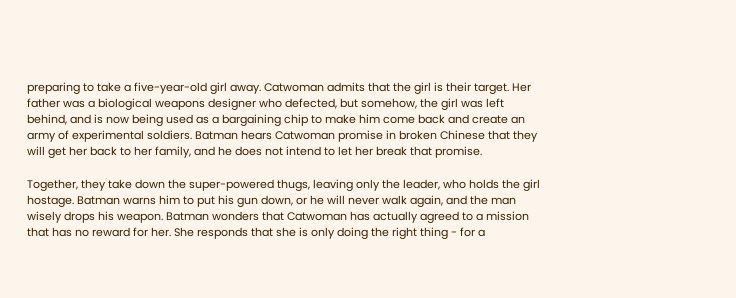preparing to take a five-year-old girl away. Catwoman admits that the girl is their target. Her father was a biological weapons designer who defected, but somehow, the girl was left behind, and is now being used as a bargaining chip to make him come back and create an army of experimental soldiers. Batman hears Catwoman promise in broken Chinese that they will get her back to her family, and he does not intend to let her break that promise.

Together, they take down the super-powered thugs, leaving only the leader, who holds the girl hostage. Batman warns him to put his gun down, or he will never walk again, and the man wisely drops his weapon. Batman wonders that Catwoman has actually agreed to a mission that has no reward for her. She responds that she is only doing the right thing - for a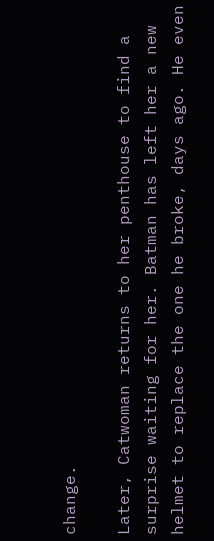change.

Later, Catwoman returns to her penthouse to find a surprise waiting for her. Batman has left her a new helmet to replace the one he broke, days ago. He even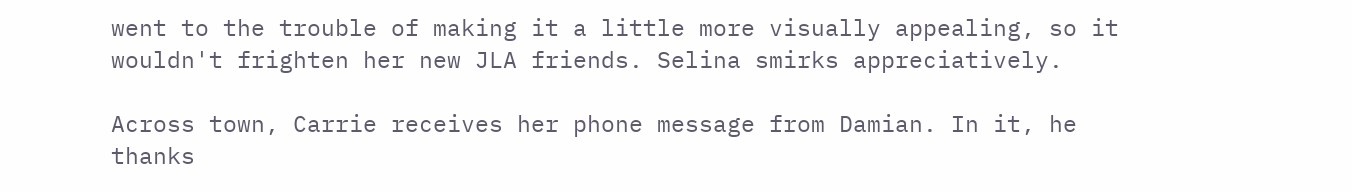went to the trouble of making it a little more visually appealing, so it wouldn't frighten her new JLA friends. Selina smirks appreciatively.

Across town, Carrie receives her phone message from Damian. In it, he thanks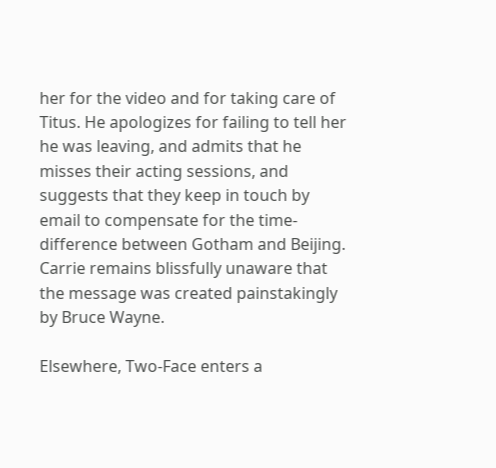her for the video and for taking care of Titus. He apologizes for failing to tell her he was leaving, and admits that he misses their acting sessions, and suggests that they keep in touch by email to compensate for the time-difference between Gotham and Beijing. Carrie remains blissfully unaware that the message was created painstakingly by Bruce Wayne.

Elsewhere, Two-Face enters a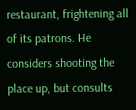restaurant, frightening all of its patrons. He considers shooting the place up, but consults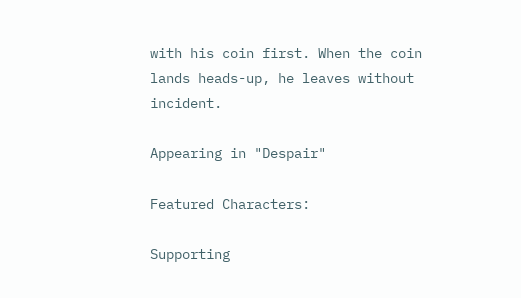with his coin first. When the coin lands heads-up, he leaves without incident.

Appearing in "Despair"

Featured Characters:

Supporting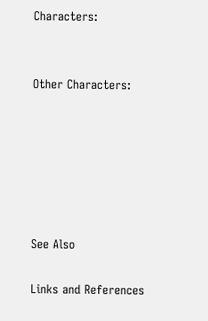Characters:


Other Characters:






See Also

Links and References